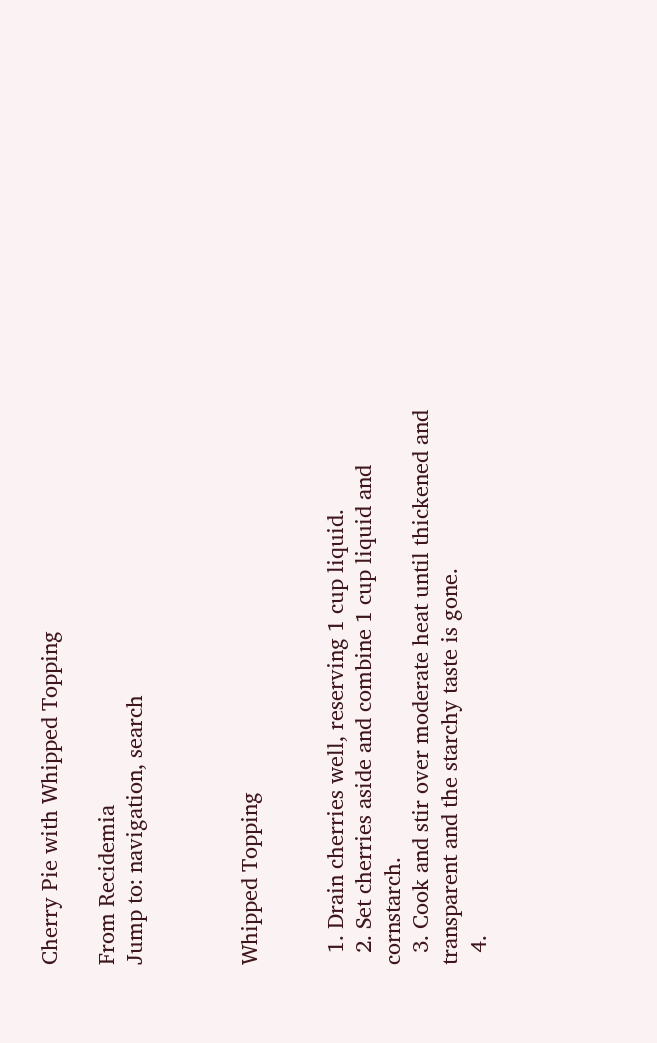Cherry Pie with Whipped Topping

From Recidemia
Jump to: navigation, search



Whipped Topping


  1. Drain cherries well, reserving 1 cup liquid.
  2. Set cherries aside and combine 1 cup liquid and cornstarch.
  3. Cook and stir over moderate heat until thickened and transparent and the starchy taste is gone.
  4.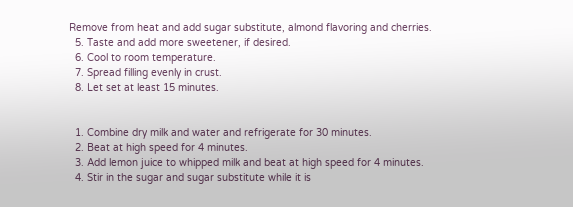Remove from heat and add sugar substitute, almond flavoring and cherries.
  5. Taste and add more sweetener, if desired.
  6. Cool to room temperature.
  7. Spread filling evenly in crust.
  8. Let set at least 15 minutes.


  1. Combine dry milk and water and refrigerate for 30 minutes.
  2. Beat at high speed for 4 minutes.
  3. Add lemon juice to whipped milk and beat at high speed for 4 minutes.
  4. Stir in the sugar and sugar substitute while it is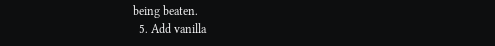being beaten.
  5. Add vanilla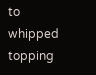to whipped topping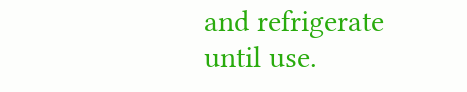and refrigerate until use.